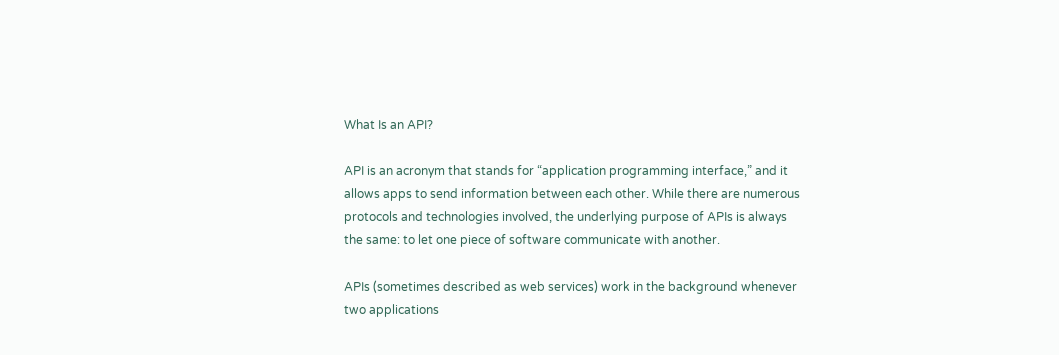What Is an API?

API is an acronym that stands for “application programming interface,” and it allows apps to send information between each other. While there are numerous protocols and technologies involved, the underlying purpose of APIs is always the same: to let one piece of software communicate with another.

APIs (sometimes described as web services) work in the background whenever two applications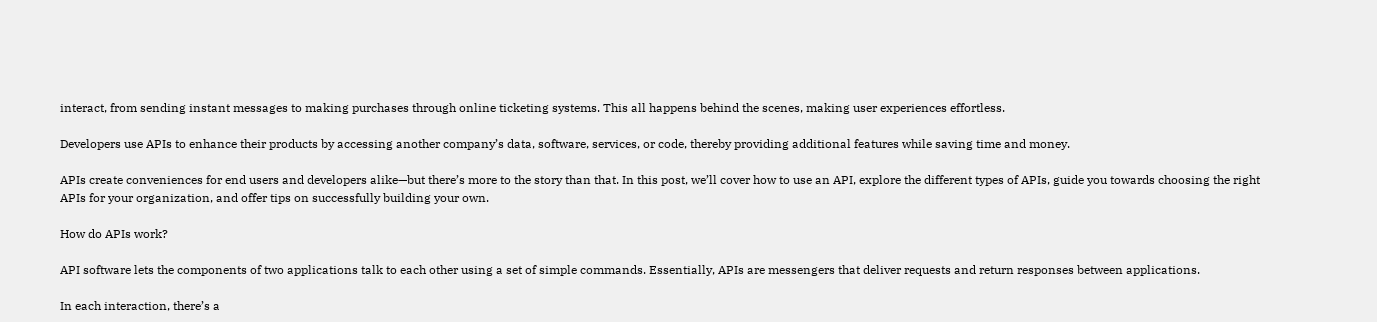interact, from sending instant messages to making purchases through online ticketing systems. This all happens behind the scenes, making user experiences effortless.

Developers use APIs to enhance their products by accessing another company’s data, software, services, or code, thereby providing additional features while saving time and money.

APIs create conveniences for end users and developers alike—but there’s more to the story than that. In this post, we’ll cover how to use an API, explore the different types of APIs, guide you towards choosing the right APIs for your organization, and offer tips on successfully building your own.

How do APIs work?

API software lets the components of two applications talk to each other using a set of simple commands. Essentially, APIs are messengers that deliver requests and return responses between applications.

In each interaction, there’s a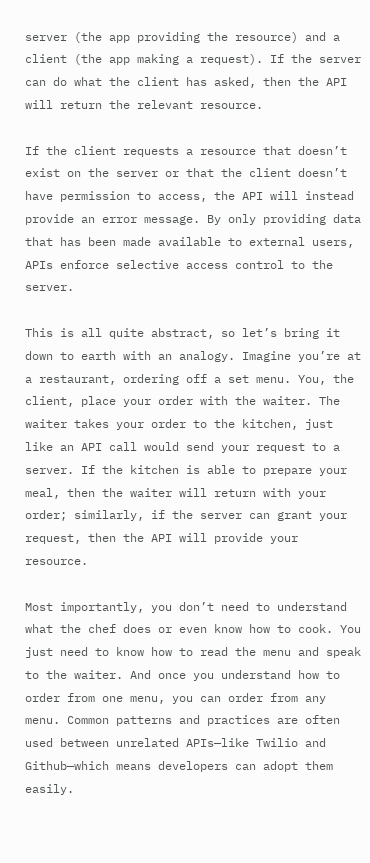server (the app providing the resource) and a client (the app making a request). If the server can do what the client has asked, then the API will return the relevant resource.

If the client requests a resource that doesn’t exist on the server or that the client doesn’t have permission to access, the API will instead provide an error message. By only providing data that has been made available to external users, APIs enforce selective access control to the server.

This is all quite abstract, so let’s bring it down to earth with an analogy. Imagine you’re at a restaurant, ordering off a set menu. You, the client, place your order with the waiter. The waiter takes your order to the kitchen, just like an API call would send your request to a server. If the kitchen is able to prepare your meal, then the waiter will return with your order; similarly, if the server can grant your request, then the API will provide your resource.

Most importantly, you don’t need to understand what the chef does or even know how to cook. You just need to know how to read the menu and speak to the waiter. And once you understand how to order from one menu, you can order from any menu. Common patterns and practices are often used between unrelated APIs—like Twilio and Github—which means developers can adopt them easily.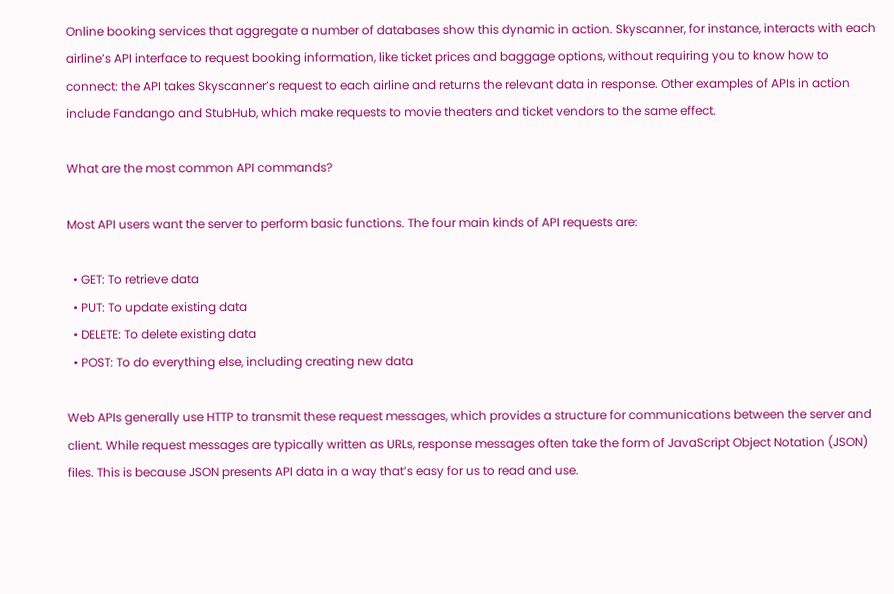Online booking services that aggregate a number of databases show this dynamic in action. Skyscanner, for instance, interacts with each airline’s API interface to request booking information, like ticket prices and baggage options, without requiring you to know how to connect: the API takes Skyscanner’s request to each airline and returns the relevant data in response. Other examples of APIs in action include Fandango and StubHub, which make requests to movie theaters and ticket vendors to the same effect.

What are the most common API commands?

Most API users want the server to perform basic functions. The four main kinds of API requests are:

  • GET: To retrieve data
  • PUT: To update existing data
  • DELETE: To delete existing data
  • POST: To do everything else, including creating new data

Web APIs generally use HTTP to transmit these request messages, which provides a structure for communications between the server and client. While request messages are typically written as URLs, response messages often take the form of JavaScript Object Notation (JSON) files. This is because JSON presents API data in a way that’s easy for us to read and use.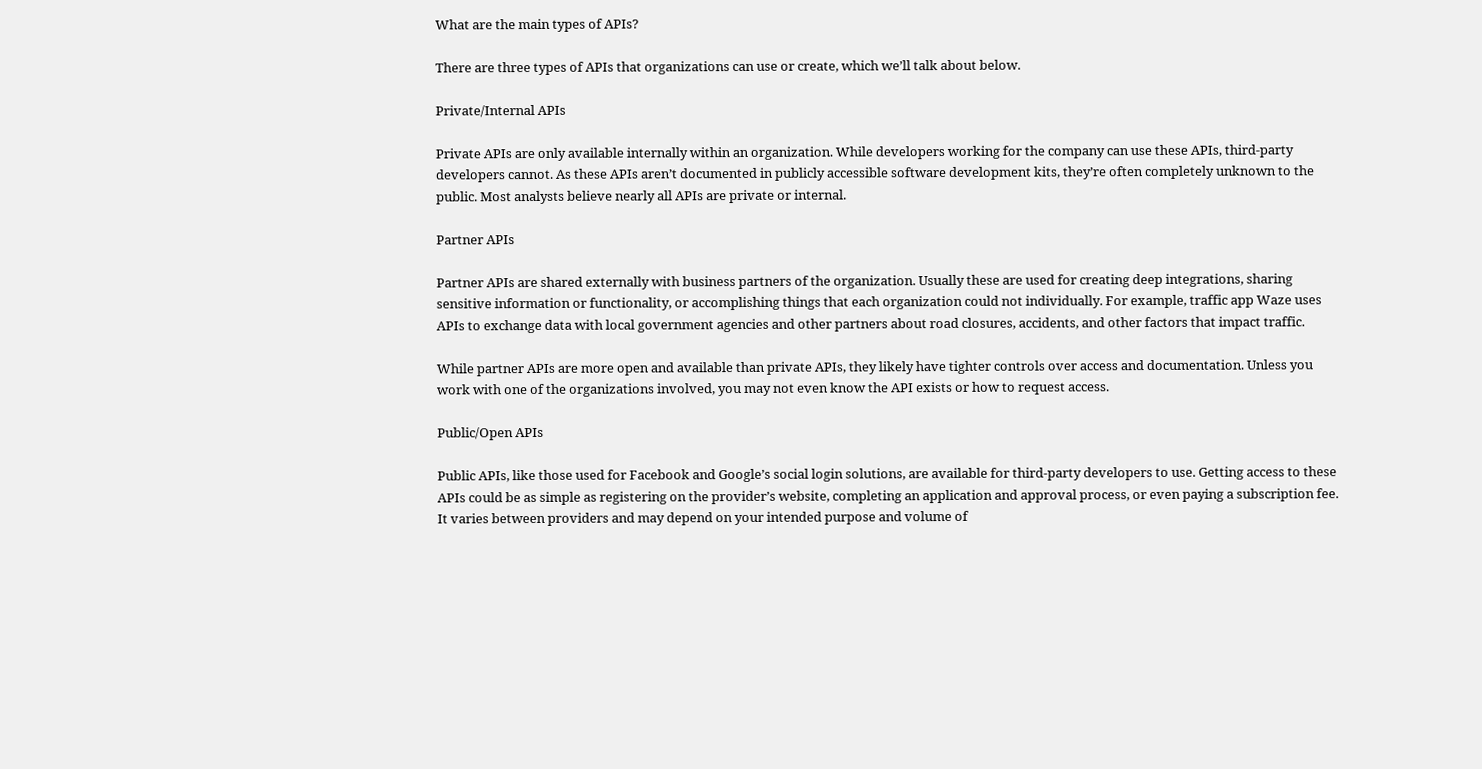What are the main types of APIs?

There are three types of APIs that organizations can use or create, which we’ll talk about below.

Private/Internal APIs

Private APIs are only available internally within an organization. While developers working for the company can use these APIs, third-party developers cannot. As these APIs aren’t documented in publicly accessible software development kits, they’re often completely unknown to the public. Most analysts believe nearly all APIs are private or internal.

Partner APIs

Partner APIs are shared externally with business partners of the organization. Usually these are used for creating deep integrations, sharing sensitive information or functionality, or accomplishing things that each organization could not individually. For example, traffic app Waze uses APIs to exchange data with local government agencies and other partners about road closures, accidents, and other factors that impact traffic.

While partner APIs are more open and available than private APIs, they likely have tighter controls over access and documentation. Unless you work with one of the organizations involved, you may not even know the API exists or how to request access.

Public/Open APIs

Public APIs, like those used for Facebook and Google’s social login solutions, are available for third-party developers to use. Getting access to these APIs could be as simple as registering on the provider’s website, completing an application and approval process, or even paying a subscription fee. It varies between providers and may depend on your intended purpose and volume of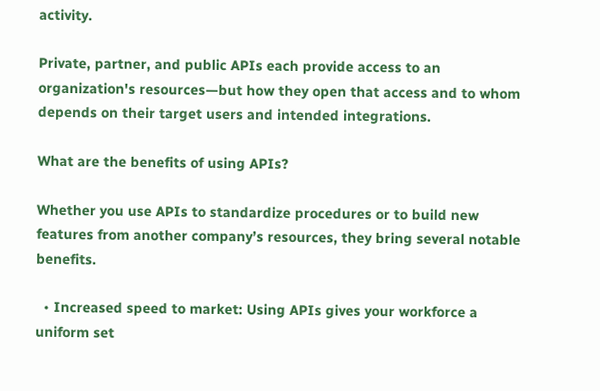activity.

Private, partner, and public APIs each provide access to an organization's resources—but how they open that access and to whom depends on their target users and intended integrations.

What are the benefits of using APIs?

Whether you use APIs to standardize procedures or to build new features from another company’s resources, they bring several notable benefits.

  • Increased speed to market: Using APIs gives your workforce a uniform set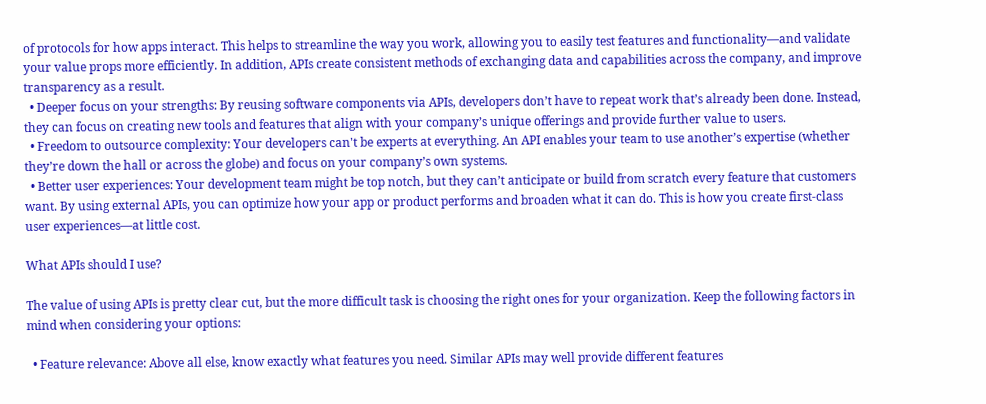of protocols for how apps interact. This helps to streamline the way you work, allowing you to easily test features and functionality—and validate your value props more efficiently. In addition, APIs create consistent methods of exchanging data and capabilities across the company, and improve transparency as a result.
  • Deeper focus on your strengths: By reusing software components via APIs, developers don’t have to repeat work that’s already been done. Instead, they can focus on creating new tools and features that align with your company’s unique offerings and provide further value to users.
  • Freedom to outsource complexity: Your developers can't be experts at everything. An API enables your team to use another’s expertise (whether they’re down the hall or across the globe) and focus on your company’s own systems.
  • Better user experiences: Your development team might be top notch, but they can’t anticipate or build from scratch every feature that customers want. By using external APIs, you can optimize how your app or product performs and broaden what it can do. This is how you create first-class user experiences—at little cost.

What APIs should I use?

The value of using APIs is pretty clear cut, but the more difficult task is choosing the right ones for your organization. Keep the following factors in mind when considering your options:

  • Feature relevance: Above all else, know exactly what features you need. Similar APIs may well provide different features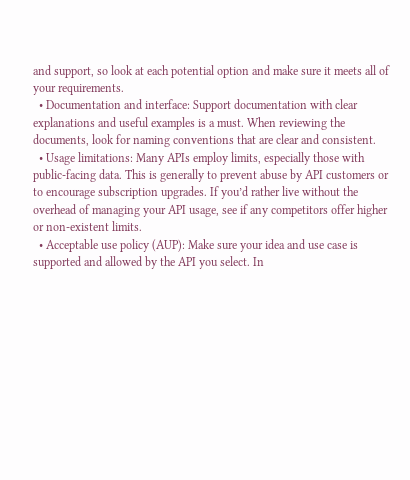and support, so look at each potential option and make sure it meets all of your requirements.
  • Documentation and interface: Support documentation with clear explanations and useful examples is a must. When reviewing the documents, look for naming conventions that are clear and consistent.
  • Usage limitations: Many APIs employ limits, especially those with public-facing data. This is generally to prevent abuse by API customers or to encourage subscription upgrades. If you’d rather live without the overhead of managing your API usage, see if any competitors offer higher or non-existent limits.
  • Acceptable use policy (AUP): Make sure your idea and use case is supported and allowed by the API you select. In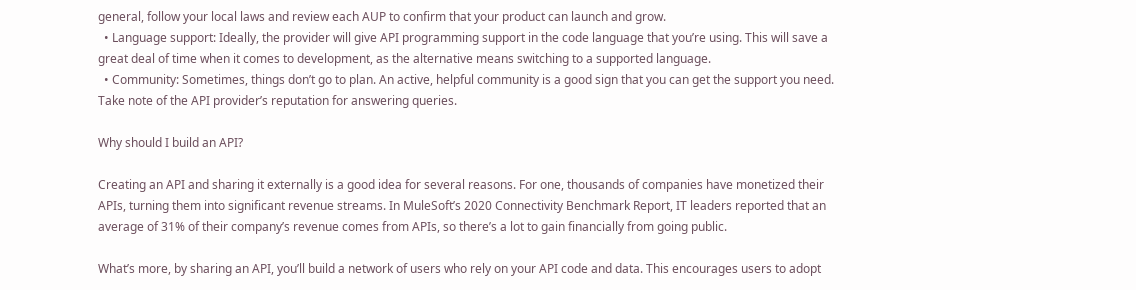general, follow your local laws and review each AUP to confirm that your product can launch and grow.
  • Language support: Ideally, the provider will give API programming support in the code language that you’re using. This will save a great deal of time when it comes to development, as the alternative means switching to a supported language.
  • Community: Sometimes, things don’t go to plan. An active, helpful community is a good sign that you can get the support you need. Take note of the API provider’s reputation for answering queries.

Why should I build an API?

Creating an API and sharing it externally is a good idea for several reasons. For one, thousands of companies have monetized their APIs, turning them into significant revenue streams. In MuleSoft’s 2020 Connectivity Benchmark Report, IT leaders reported that an average of 31% of their company’s revenue comes from APIs, so there’s a lot to gain financially from going public.

What’s more, by sharing an API, you’ll build a network of users who rely on your API code and data. This encourages users to adopt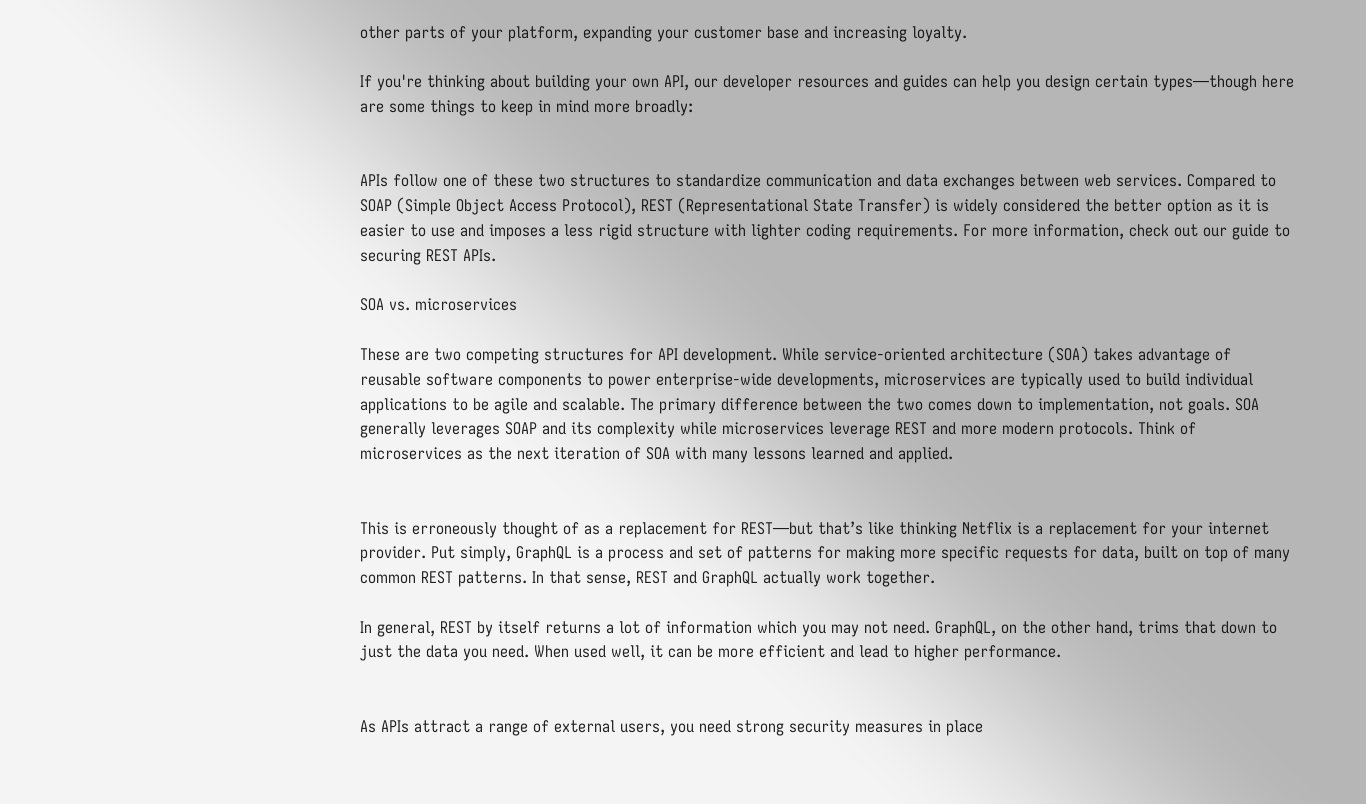other parts of your platform, expanding your customer base and increasing loyalty.

If you're thinking about building your own API, our developer resources and guides can help you design certain types—though here are some things to keep in mind more broadly:


APIs follow one of these two structures to standardize communication and data exchanges between web services. Compared to SOAP (Simple Object Access Protocol), REST (Representational State Transfer) is widely considered the better option as it is easier to use and imposes a less rigid structure with lighter coding requirements. For more information, check out our guide to securing REST APIs.

SOA vs. microservices

These are two competing structures for API development. While service-oriented architecture (SOA) takes advantage of reusable software components to power enterprise-wide developments, microservices are typically used to build individual applications to be agile and scalable. The primary difference between the two comes down to implementation, not goals. SOA generally leverages SOAP and its complexity while microservices leverage REST and more modern protocols. Think of microservices as the next iteration of SOA with many lessons learned and applied.


This is erroneously thought of as a replacement for REST—but that’s like thinking Netflix is a replacement for your internet provider. Put simply, GraphQL is a process and set of patterns for making more specific requests for data, built on top of many common REST patterns. In that sense, REST and GraphQL actually work together.

In general, REST by itself returns a lot of information which you may not need. GraphQL, on the other hand, trims that down to just the data you need. When used well, it can be more efficient and lead to higher performance.


As APIs attract a range of external users, you need strong security measures in place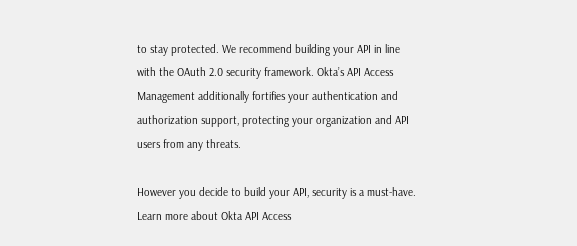to stay protected. We recommend building your API in line with the OAuth 2.0 security framework. Okta’s API Access Management additionally fortifies your authentication and authorization support, protecting your organization and API users from any threats.

However you decide to build your API, security is a must-have. Learn more about Okta API Access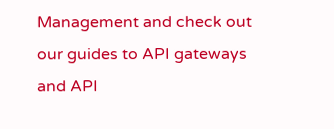Management and check out our guides to API gateways and API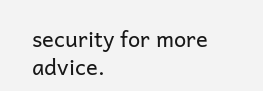security for more advice.